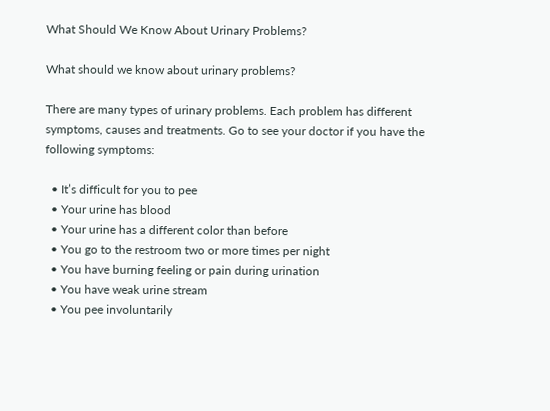What Should We Know About Urinary Problems?

What should we know about urinary problems?

There are many types of urinary problems. Each problem has different symptoms, causes and treatments. Go to see your doctor if you have the following symptoms:

  • It’s difficult for you to pee
  • Your urine has blood
  • Your urine has a different color than before
  • You go to the restroom two or more times per night
  • You have burning feeling or pain during urination
  • You have weak urine stream
  • You pee involuntarily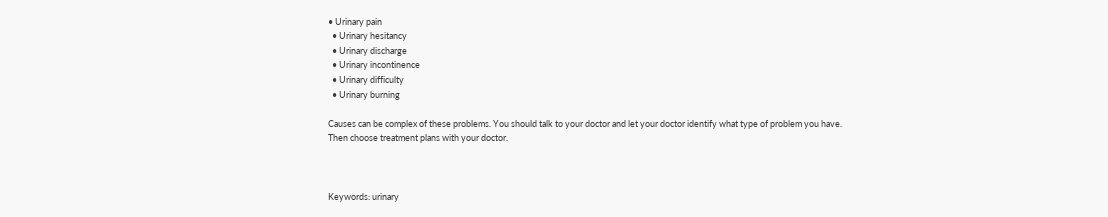• Urinary pain
  • Urinary hesitancy
  • Urinary discharge
  • Urinary incontinence
  • Urinary difficulty
  • Urinary burning

Causes can be complex of these problems. You should talk to your doctor and let your doctor identify what type of problem you have. Then choose treatment plans with your doctor.



Keywords: urinary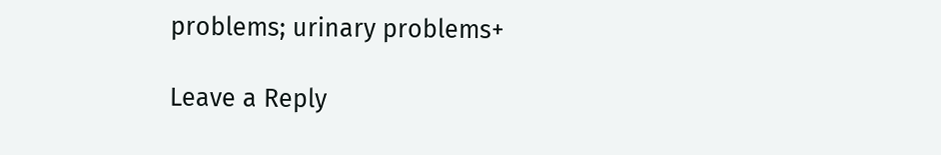problems; urinary problems+

Leave a Reply